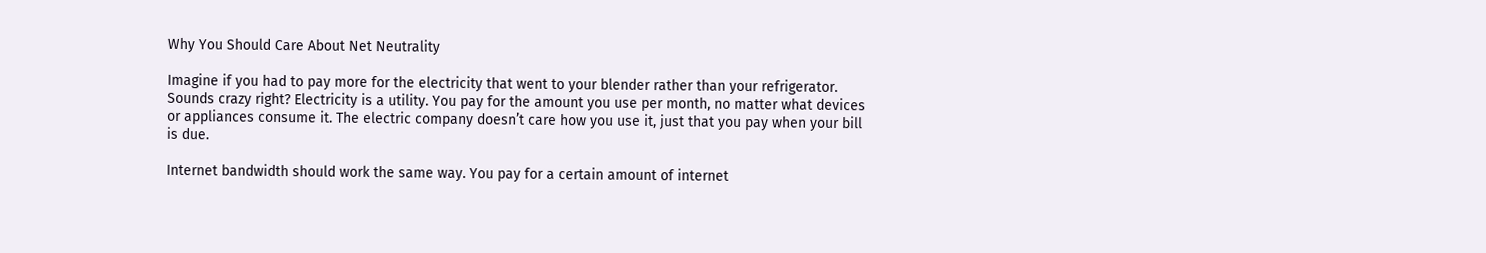Why You Should Care About Net Neutrality

Imagine if you had to pay more for the electricity that went to your blender rather than your refrigerator. Sounds crazy right? Electricity is a utility. You pay for the amount you use per month, no matter what devices or appliances consume it. The electric company doesn’t care how you use it, just that you pay when your bill is due.

Internet bandwidth should work the same way. You pay for a certain amount of internet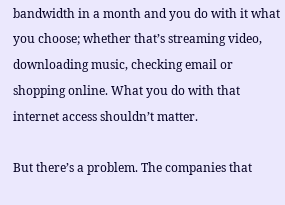bandwidth in a month and you do with it what you choose; whether that’s streaming video, downloading music, checking email or shopping online. What you do with that internet access shouldn’t matter.

But there’s a problem. The companies that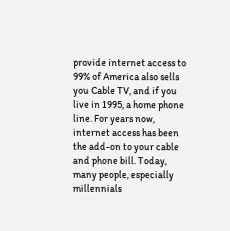provide internet access to 99% of America also sells you Cable TV, and if you live in 1995, a home phone line. For years now, internet access has been the add-on to your cable and phone bill. Today, many people, especially millennials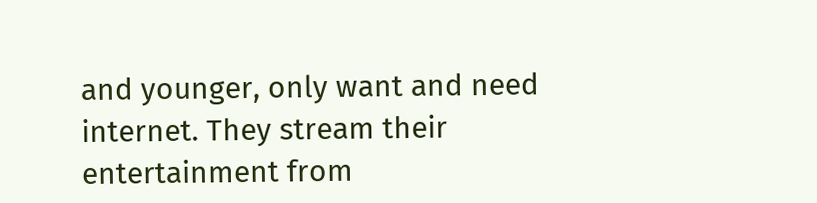and younger, only want and need internet. They stream their entertainment from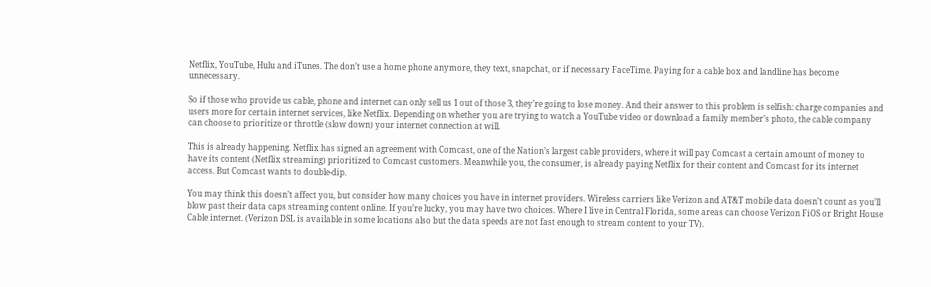Netflix, YouTube, Hulu and iTunes. The don’t use a home phone anymore, they text, snapchat, or if necessary FaceTime. Paying for a cable box and landline has become unnecessary.

So if those who provide us cable, phone and internet can only sell us 1 out of those 3, they’re going to lose money. And their answer to this problem is selfish: charge companies and users more for certain internet services, like Netflix. Depending on whether you are trying to watch a YouTube video or download a family member’s photo, the cable company can choose to prioritize or throttle (slow down) your internet connection at will.

This is already happening. Netflix has signed an agreement with Comcast, one of the Nation’s largest cable providers, where it will pay Comcast a certain amount of money to have its content (Netflix streaming) prioritized to Comcast customers. Meanwhile you, the consumer, is already paying Netflix for their content and Comcast for its internet access. But Comcast wants to double-dip.

You may think this doesn’t affect you, but consider how many choices you have in internet providers. Wireless carriers like Verizon and AT&T mobile data doesn’t count as you’ll blow past their data caps streaming content online. If you’re lucky, you may have two choices. Where I live in Central Florida, some areas can choose Verizon FiOS or Bright House Cable internet. (Verizon DSL is available in some locations also but the data speeds are not fast enough to stream content to your TV).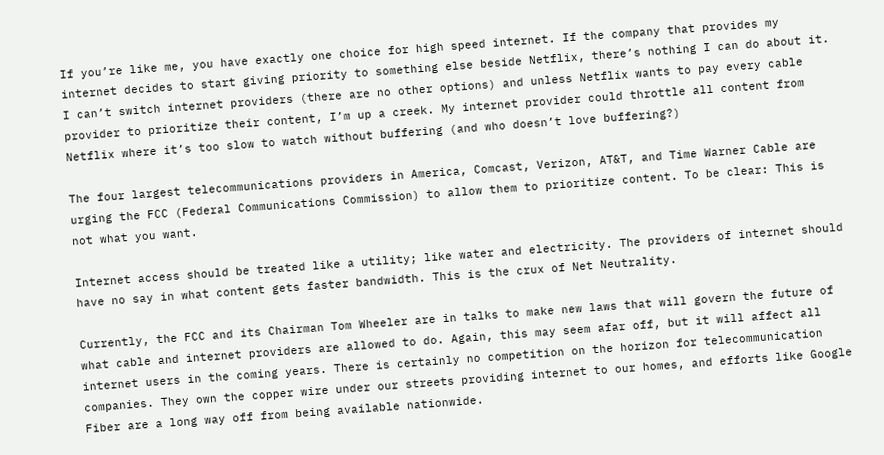If you’re like me, you have exactly one choice for high speed internet. If the company that provides my internet decides to start giving priority to something else beside Netflix, there’s nothing I can do about it. I can’t switch internet providers (there are no other options) and unless Netflix wants to pay every cable provider to prioritize their content, I’m up a creek. My internet provider could throttle all content from Netflix where it’s too slow to watch without buffering (and who doesn’t love buffering?)

The four largest telecommunications providers in America, Comcast, Verizon, AT&T, and Time Warner Cable are urging the FCC (Federal Communications Commission) to allow them to prioritize content. To be clear: This is not what you want.

Internet access should be treated like a utility; like water and electricity. The providers of internet should have no say in what content gets faster bandwidth. This is the crux of Net Neutrality.

Currently, the FCC and its Chairman Tom Wheeler are in talks to make new laws that will govern the future of what cable and internet providers are allowed to do. Again, this may seem afar off, but it will affect all internet users in the coming years. There is certainly no competition on the horizon for telecommunication companies. They own the copper wire under our streets providing internet to our homes, and efforts like Google Fiber are a long way off from being available nationwide.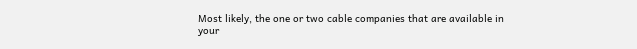Most likely, the one or two cable companies that are available in your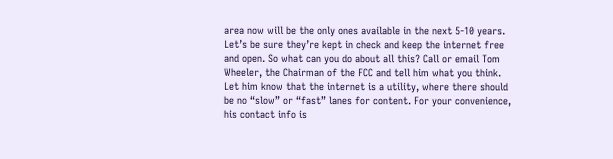area now will be the only ones available in the next 5-10 years. Let’s be sure they’re kept in check and keep the internet free and open. So what can you do about all this? Call or email Tom Wheeler, the Chairman of the FCC and tell him what you think. Let him know that the internet is a utility, where there should be no “slow” or “fast” lanes for content. For your convenience, his contact info is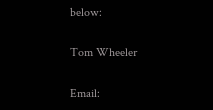below:

Tom Wheeler

Email: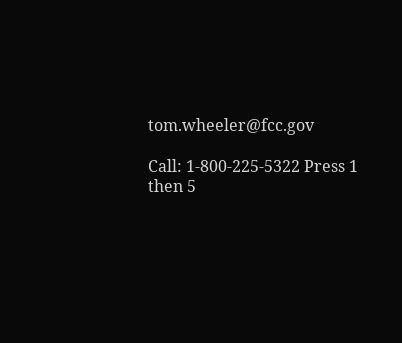tom.wheeler@fcc.gov

Call: 1-800-225-5322 Press 1 then 5